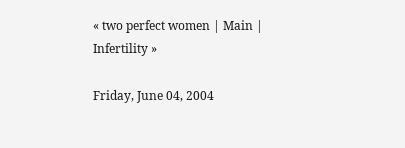« two perfect women | Main | Infertility »

Friday, June 04, 2004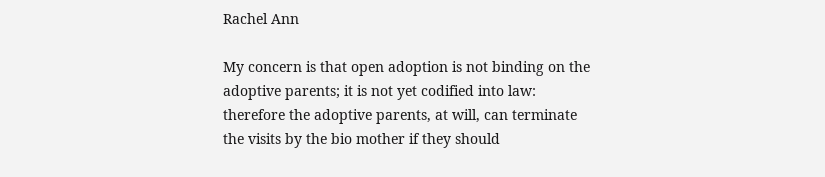Rachel Ann

My concern is that open adoption is not binding on the adoptive parents; it is not yet codified into law: therefore the adoptive parents, at will, can terminate the visits by the bio mother if they should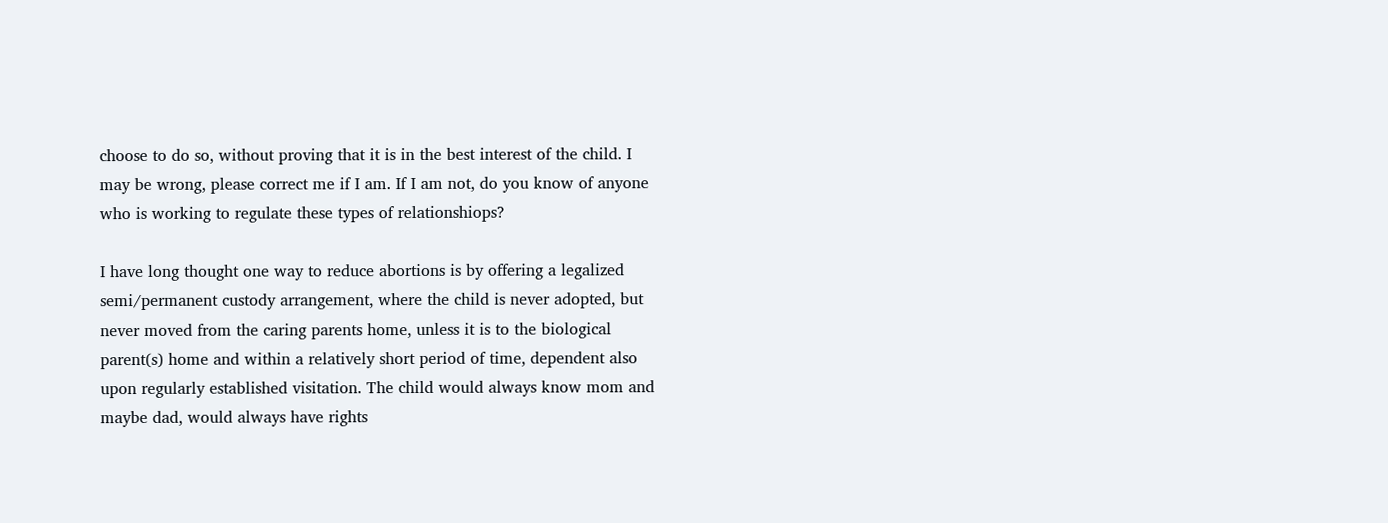choose to do so, without proving that it is in the best interest of the child. I may be wrong, please correct me if I am. If I am not, do you know of anyone who is working to regulate these types of relationshiops?

I have long thought one way to reduce abortions is by offering a legalized semi/permanent custody arrangement, where the child is never adopted, but never moved from the caring parents home, unless it is to the biological parent(s) home and within a relatively short period of time, dependent also upon regularly established visitation. The child would always know mom and maybe dad, would always have rights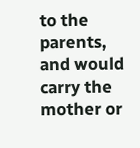to the parents, and would carry the mother or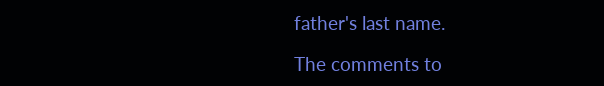father's last name.

The comments to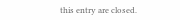this entry are closed.